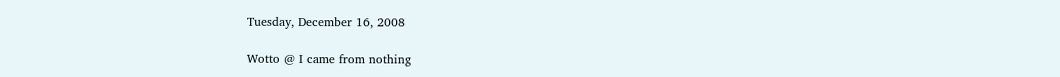Tuesday, December 16, 2008

Wotto @ I came from nothing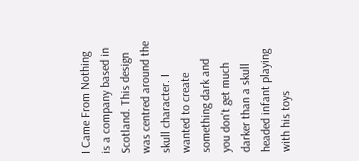I Came From Nothing is a company based in Scotland. This design was centred around the skull character. I wanted to create something dark and you don't get much darker than a skull headed infant playing with his toys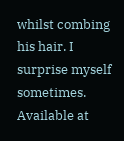whilst combing his hair. I surprise myself sometimes. Available at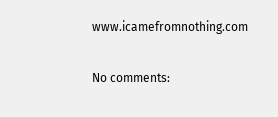www.icamefromnothing.com

No comments: